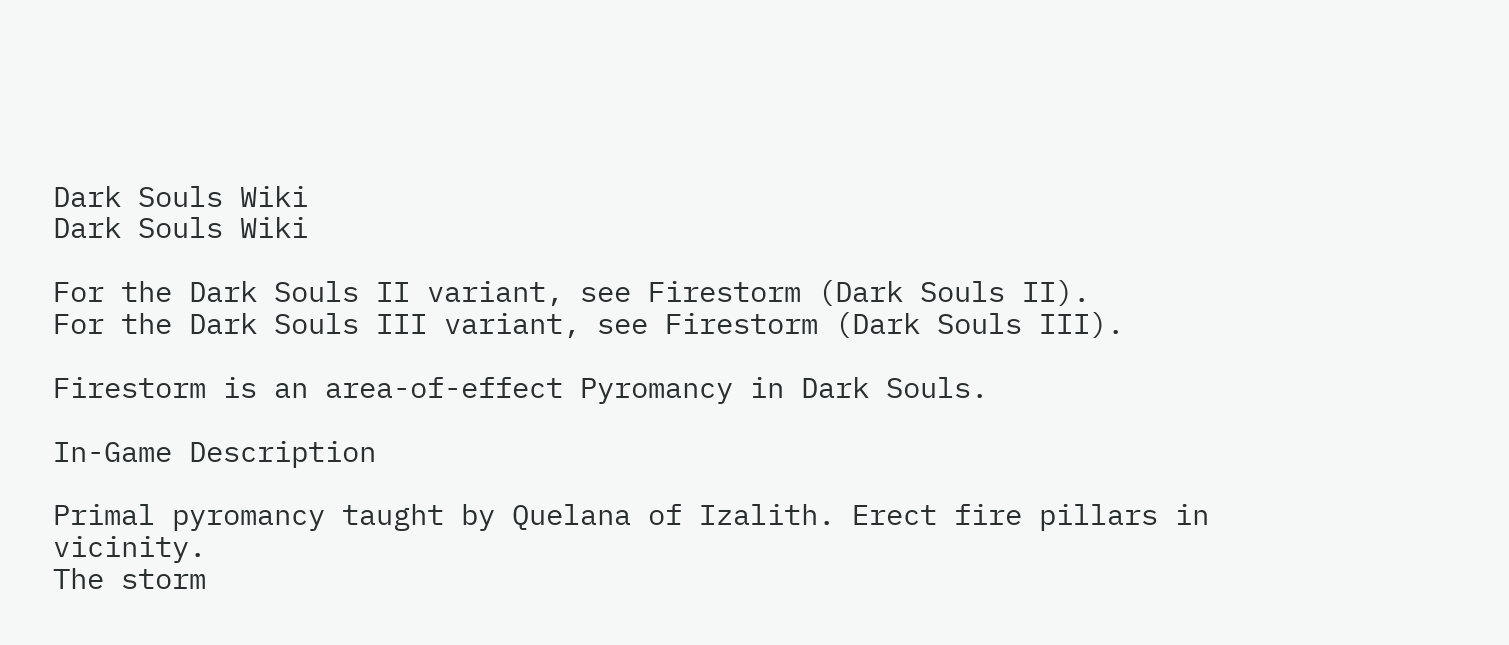Dark Souls Wiki
Dark Souls Wiki

For the Dark Souls II variant, see Firestorm (Dark Souls II).
For the Dark Souls III variant, see Firestorm (Dark Souls III).

Firestorm is an area-of-effect Pyromancy in Dark Souls.

In-Game Description

Primal pyromancy taught by Quelana of Izalith. Erect fire pillars in vicinity.
The storm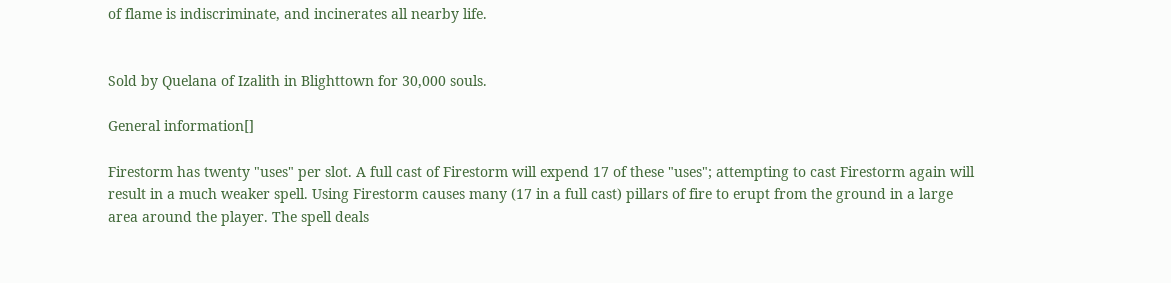of flame is indiscriminate, and incinerates all nearby life.


Sold by Quelana of Izalith in Blighttown for 30,000 souls.

General information[]

Firestorm has twenty "uses" per slot. A full cast of Firestorm will expend 17 of these "uses"; attempting to cast Firestorm again will result in a much weaker spell. Using Firestorm causes many (17 in a full cast) pillars of fire to erupt from the ground in a large area around the player. The spell deals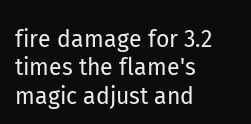fire damage for 3.2 times the flame's magic adjust and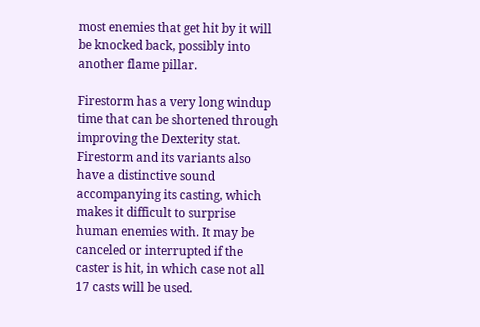most enemies that get hit by it will be knocked back, possibly into another flame pillar.

Firestorm has a very long windup time that can be shortened through improving the Dexterity stat. Firestorm and its variants also have a distinctive sound accompanying its casting, which makes it difficult to surprise human enemies with. It may be canceled or interrupted if the caster is hit, in which case not all 17 casts will be used.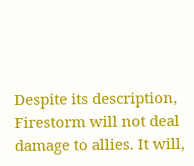Despite its description, Firestorm will not deal damage to allies. It will,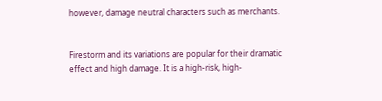however, damage neutral characters such as merchants.


Firestorm and its variations are popular for their dramatic effect and high damage. It is a high-risk, high-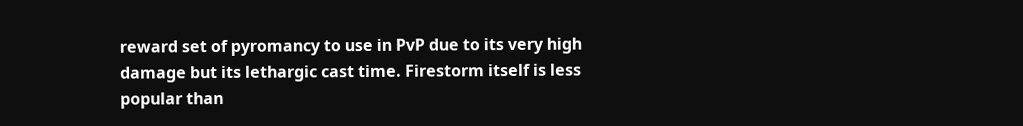reward set of pyromancy to use in PvP due to its very high damage but its lethargic cast time. Firestorm itself is less popular than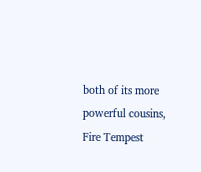both of its more powerful cousins, Fire Tempest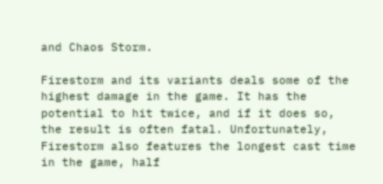and Chaos Storm.

Firestorm and its variants deals some of the highest damage in the game. It has the potential to hit twice, and if it does so, the result is often fatal. Unfortunately, Firestorm also features the longest cast time in the game, half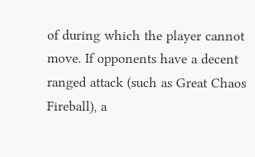of during which the player cannot move. If opponents have a decent ranged attack (such as Great Chaos Fireball), a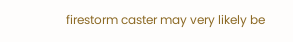firestorm caster may very likely be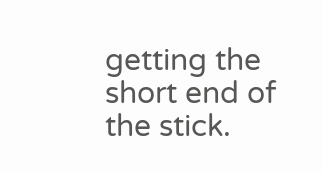getting the short end of the stick.